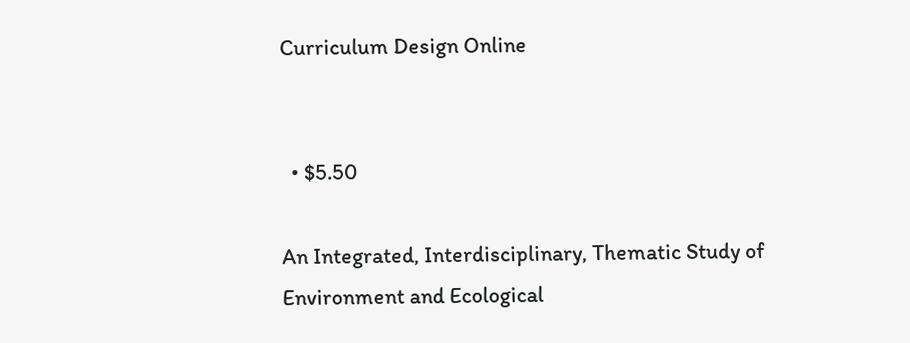Curriculum Design Online


  • $5.50

An Integrated, Interdisciplinary, Thematic Study of Environment and Ecological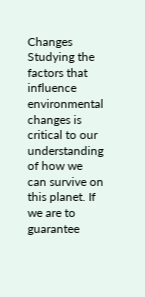Changes Studying the factors that influence environmental changes is critical to our understanding of how we can survive on this planet. If we are to guarantee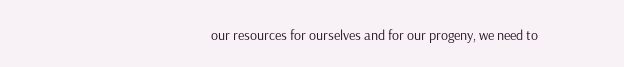our resources for ourselves and for our progeny, we need to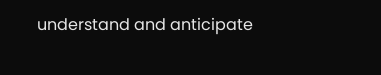understand and anticipate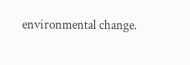environmental change.